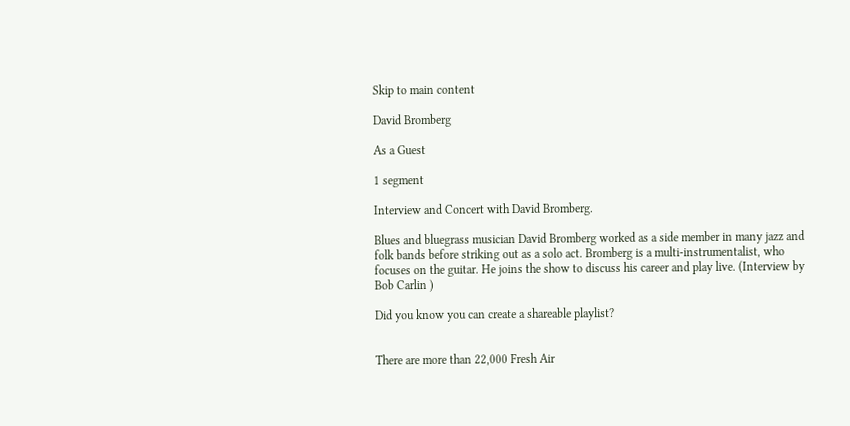Skip to main content

David Bromberg

As a Guest

1 segment

Interview and Concert with David Bromberg.

Blues and bluegrass musician David Bromberg worked as a side member in many jazz and folk bands before striking out as a solo act. Bromberg is a multi-instrumentalist, who focuses on the guitar. He joins the show to discuss his career and play live. (Interview by Bob Carlin )

Did you know you can create a shareable playlist?


There are more than 22,000 Fresh Air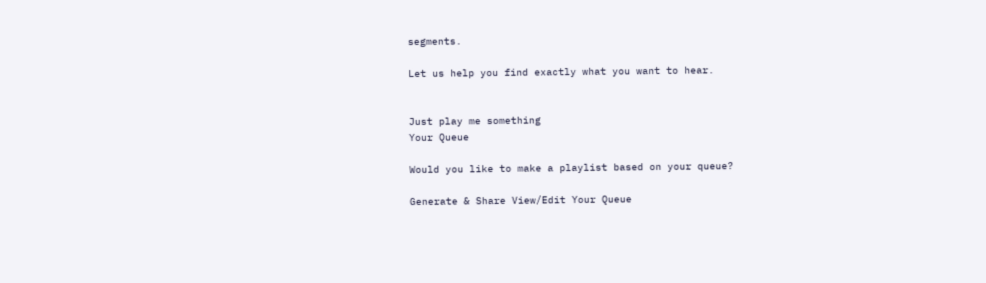segments.

Let us help you find exactly what you want to hear.


Just play me something
Your Queue

Would you like to make a playlist based on your queue?

Generate & Share View/Edit Your Queue